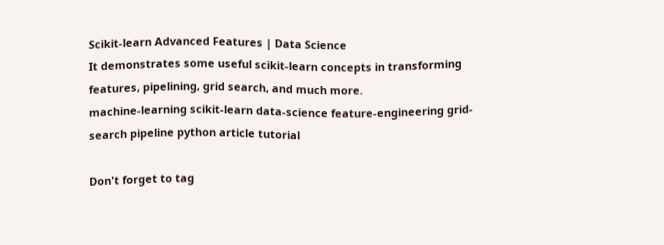Scikit-learn Advanced Features | Data Science
It demonstrates some useful scikit-learn concepts in transforming features, pipelining, grid search, and much more.
machine-learning scikit-learn data-science feature-engineering grid-search pipeline python article tutorial

Don't forget to tag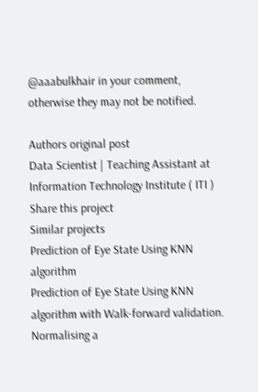@aaabulkhair in your comment, otherwise they may not be notified.

Authors original post
Data Scientist | Teaching Assistant at Information Technology Institute ( ITI )
Share this project
Similar projects
Prediction of Eye State Using KNN algorithm
Prediction of Eye State Using KNN algorithm with Walk-forward validation.
Normalising a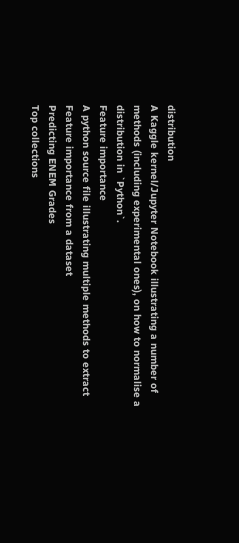distribution
A Kaggle kernel/Jupyter Notebook illustrating a number of methods (including experimental ones), on how to normalise a distribution in `Python`.
Feature importance
A python source file illustrating multiple methods to extract Feature importance from a dataset
Predicting ENEM Grades
Top collections